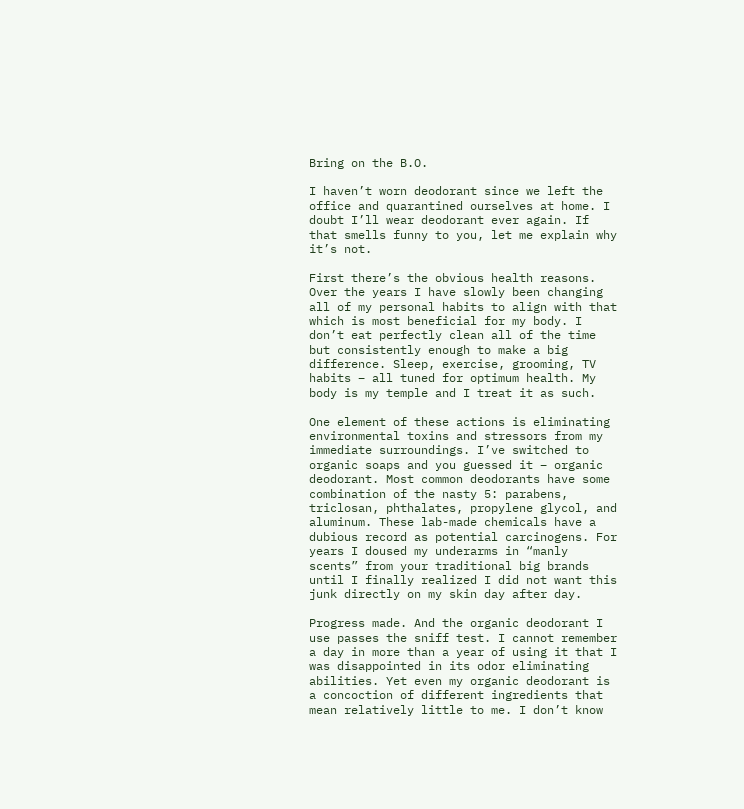Bring on the B.O.

I haven’t worn deodorant since we left the office and quarantined ourselves at home. I doubt I’ll wear deodorant ever again. If that smells funny to you, let me explain why it’s not.

First there’s the obvious health reasons. Over the years I have slowly been changing all of my personal habits to align with that which is most beneficial for my body. I don’t eat perfectly clean all of the time but consistently enough to make a big difference. Sleep, exercise, grooming, TV habits – all tuned for optimum health. My body is my temple and I treat it as such.

One element of these actions is eliminating environmental toxins and stressors from my immediate surroundings. I’ve switched to organic soaps and you guessed it – organic deodorant. Most common deodorants have some combination of the nasty 5: parabens, triclosan, phthalates, propylene glycol, and aluminum. These lab-made chemicals have a dubious record as potential carcinogens. For years I doused my underarms in “manly scents” from your traditional big brands until I finally realized I did not want this junk directly on my skin day after day.

Progress made. And the organic deodorant I use passes the sniff test. I cannot remember a day in more than a year of using it that I was disappointed in its odor eliminating abilities. Yet even my organic deodorant is a concoction of different ingredients that mean relatively little to me. I don’t know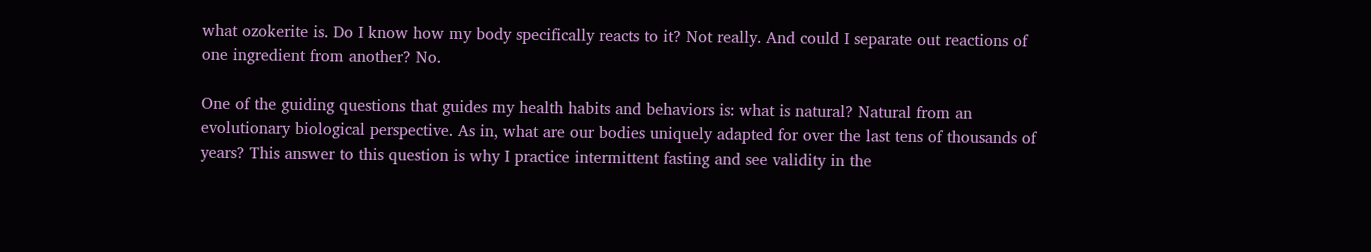what ozokerite is. Do I know how my body specifically reacts to it? Not really. And could I separate out reactions of one ingredient from another? No.

One of the guiding questions that guides my health habits and behaviors is: what is natural? Natural from an evolutionary biological perspective. As in, what are our bodies uniquely adapted for over the last tens of thousands of years? This answer to this question is why I practice intermittent fasting and see validity in the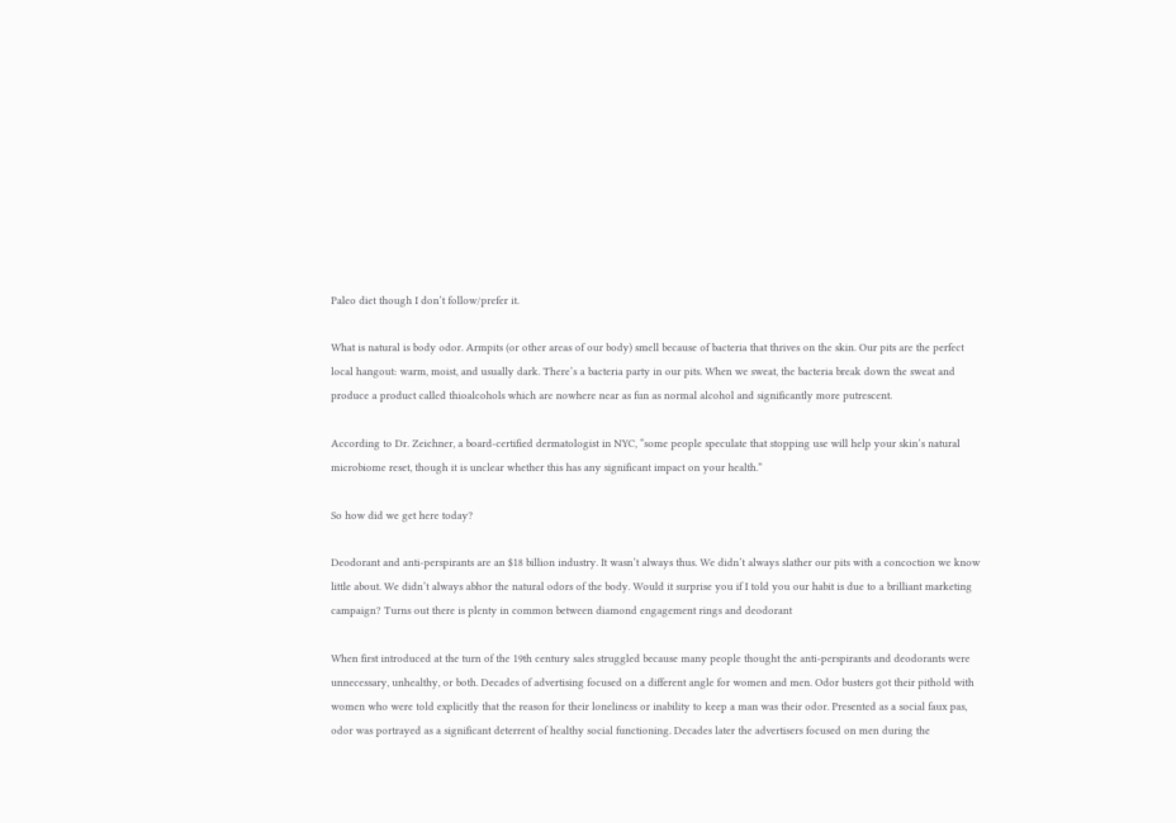Paleo diet though I don’t follow/prefer it.

What is natural is body odor. Armpits (or other areas of our body) smell because of bacteria that thrives on the skin. Our pits are the perfect local hangout: warm, moist, and usually dark. There’s a bacteria party in our pits. When we sweat, the bacteria break down the sweat and produce a product called thioalcohols which are nowhere near as fun as normal alcohol and significantly more putrescent.

According to Dr. Zeichner, a board-certified dermatologist in NYC, “some people speculate that stopping use will help your skin’s natural microbiome reset, though it is unclear whether this has any significant impact on your health.”

So how did we get here today?

Deodorant and anti-perspirants are an $18 billion industry. It wasn’t always thus. We didn’t always slather our pits with a concoction we know little about. We didn’t always abhor the natural odors of the body. Would it surprise you if I told you our habit is due to a brilliant marketing campaign? Turns out there is plenty in common between diamond engagement rings and deodorant

When first introduced at the turn of the 19th century sales struggled because many people thought the anti-perspirants and deodorants were unnecessary, unhealthy, or both. Decades of advertising focused on a different angle for women and men. Odor busters got their pithold with women who were told explicitly that the reason for their loneliness or inability to keep a man was their odor. Presented as a social faux pas, odor was portrayed as a significant deterrent of healthy social functioning. Decades later the advertisers focused on men during the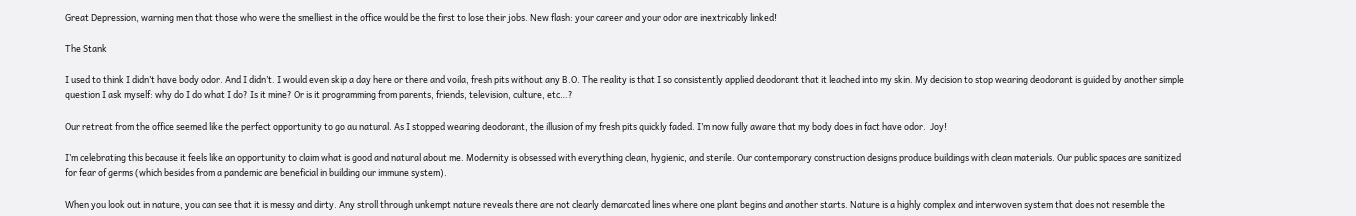Great Depression, warning men that those who were the smelliest in the office would be the first to lose their jobs. New flash: your career and your odor are inextricably linked!

The Stank

I used to think I didn’t have body odor. And I didn’t. I would even skip a day here or there and voila, fresh pits without any B.O. The reality is that I so consistently applied deodorant that it leached into my skin. My decision to stop wearing deodorant is guided by another simple question I ask myself: why do I do what I do? Is it mine? Or is it programming from parents, friends, television, culture, etc…?

Our retreat from the office seemed like the perfect opportunity to go au natural. As I stopped wearing deodorant, the illusion of my fresh pits quickly faded. I’m now fully aware that my body does in fact have odor.  Joy!

I’m celebrating this because it feels like an opportunity to claim what is good and natural about me. Modernity is obsessed with everything clean, hygienic, and sterile. Our contemporary construction designs produce buildings with clean materials. Our public spaces are sanitized for fear of germs (which besides from a pandemic are beneficial in building our immune system).

When you look out in nature, you can see that it is messy and dirty. Any stroll through unkempt nature reveals there are not clearly demarcated lines where one plant begins and another starts. Nature is a highly complex and interwoven system that does not resemble the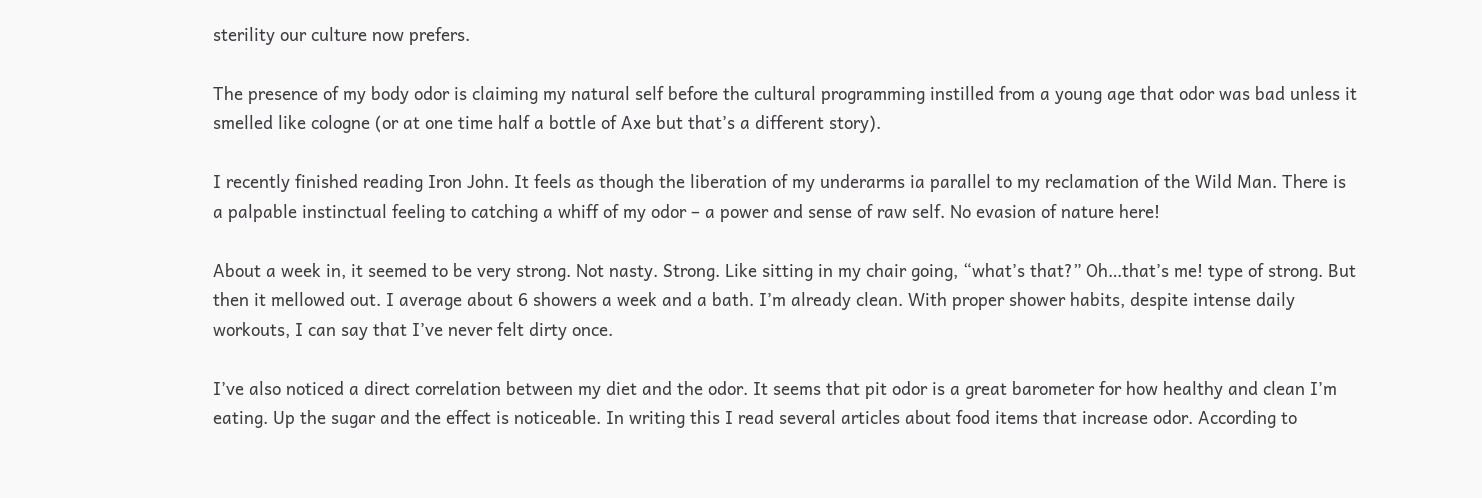sterility our culture now prefers.

The presence of my body odor is claiming my natural self before the cultural programming instilled from a young age that odor was bad unless it smelled like cologne (or at one time half a bottle of Axe but that’s a different story).

I recently finished reading Iron John. It feels as though the liberation of my underarms ia parallel to my reclamation of the Wild Man. There is a palpable instinctual feeling to catching a whiff of my odor – a power and sense of raw self. No evasion of nature here!

About a week in, it seemed to be very strong. Not nasty. Strong. Like sitting in my chair going, “what’s that?” Oh…that’s me! type of strong. But then it mellowed out. I average about 6 showers a week and a bath. I’m already clean. With proper shower habits, despite intense daily workouts, I can say that I’ve never felt dirty once.

I’ve also noticed a direct correlation between my diet and the odor. It seems that pit odor is a great barometer for how healthy and clean I’m eating. Up the sugar and the effect is noticeable. In writing this I read several articles about food items that increase odor. According to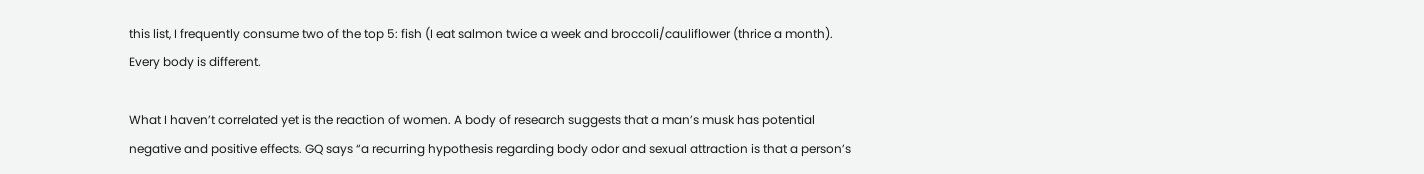this list, I frequently consume two of the top 5: fish (I eat salmon twice a week and broccoli/cauliflower (thrice a month). Every body is different.

What I haven’t correlated yet is the reaction of women. A body of research suggests that a man’s musk has potential negative and positive effects. GQ says “a recurring hypothesis regarding body odor and sexual attraction is that a person’s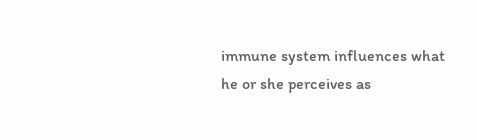immune system influences what he or she perceives as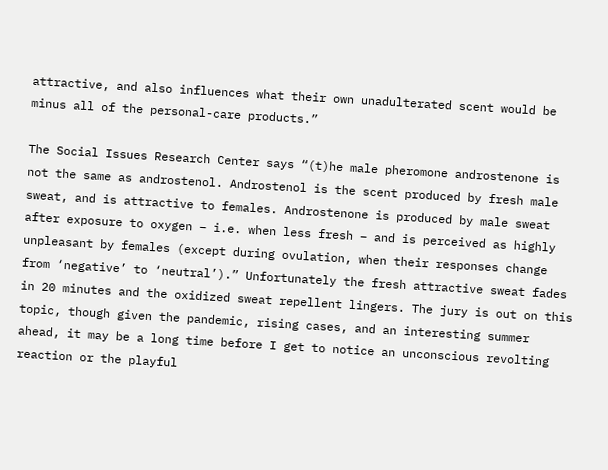attractive, and also influences what their own unadulterated scent would be minus all of the personal-care products.”

The Social Issues Research Center says “(t)he male pheromone androstenone is not the same as androstenol. Androstenol is the scent produced by fresh male sweat, and is attractive to females. Androstenone is produced by male sweat after exposure to oxygen – i.e. when less fresh – and is perceived as highly unpleasant by females (except during ovulation, when their responses change from ‘negative’ to ‘neutral’).” Unfortunately the fresh attractive sweat fades in 20 minutes and the oxidized sweat repellent lingers. The jury is out on this topic, though given the pandemic, rising cases, and an interesting summer ahead, it may be a long time before I get to notice an unconscious revolting reaction or the playful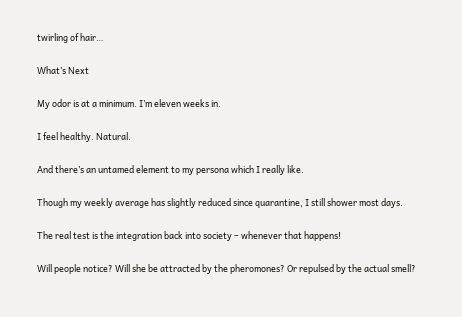twirling of hair…

What’s Next

My odor is at a minimum. I’m eleven weeks in.

I feel healthy. Natural.

And there’s an untamed element to my persona which I really like.

Though my weekly average has slightly reduced since quarantine, I still shower most days.

The real test is the integration back into society – whenever that happens!

Will people notice? Will she be attracted by the pheromones? Or repulsed by the actual smell?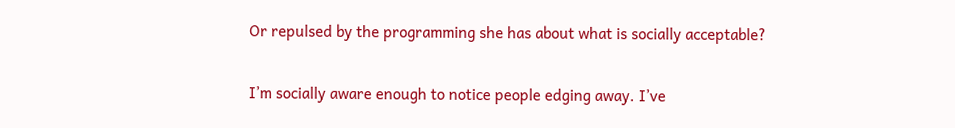Or repulsed by the programming she has about what is socially acceptable?

I’m socially aware enough to notice people edging away. I’ve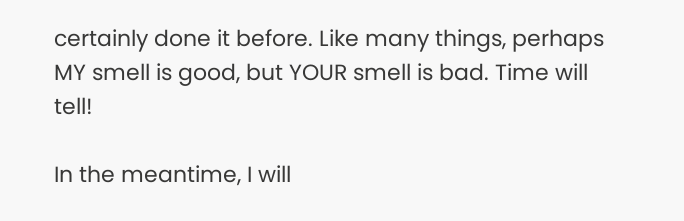certainly done it before. Like many things, perhaps MY smell is good, but YOUR smell is bad. Time will tell!

In the meantime, I will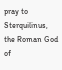pray to Sterquilinus, the Roman God of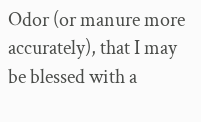Odor (or manure more accurately), that I may be blessed with a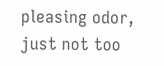pleasing odor, just not too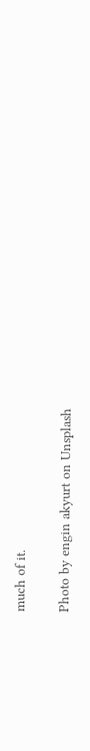much of it.

Photo by engin akyurt on Unsplash